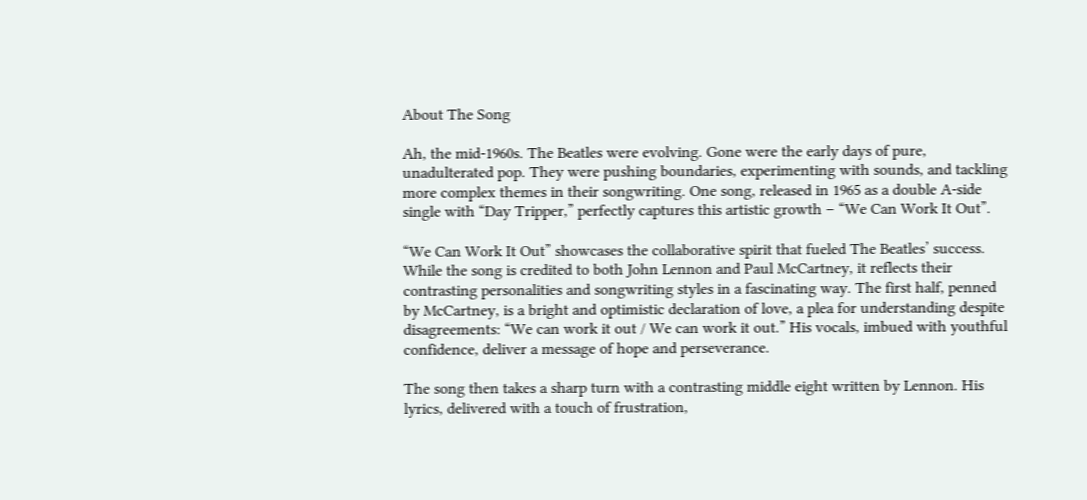About The Song

Ah, the mid-1960s. The Beatles were evolving. Gone were the early days of pure, unadulterated pop. They were pushing boundaries, experimenting with sounds, and tackling more complex themes in their songwriting. One song, released in 1965 as a double A-side single with “Day Tripper,” perfectly captures this artistic growth – “We Can Work It Out”.

“We Can Work It Out” showcases the collaborative spirit that fueled The Beatles’ success. While the song is credited to both John Lennon and Paul McCartney, it reflects their contrasting personalities and songwriting styles in a fascinating way. The first half, penned by McCartney, is a bright and optimistic declaration of love, a plea for understanding despite disagreements: “We can work it out / We can work it out.” His vocals, imbued with youthful confidence, deliver a message of hope and perseverance.

The song then takes a sharp turn with a contrasting middle eight written by Lennon. His lyrics, delivered with a touch of frustration,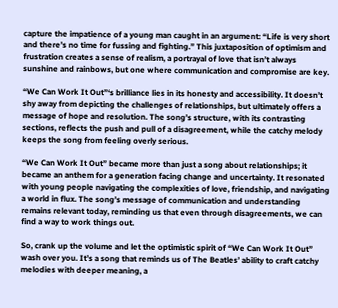capture the impatience of a young man caught in an argument: “Life is very short and there’s no time for fussing and fighting.” This juxtaposition of optimism and frustration creates a sense of realism, a portrayal of love that isn’t always sunshine and rainbows, but one where communication and compromise are key.

“We Can Work It Out”‘s brilliance lies in its honesty and accessibility. It doesn’t shy away from depicting the challenges of relationships, but ultimately offers a message of hope and resolution. The song’s structure, with its contrasting sections, reflects the push and pull of a disagreement, while the catchy melody keeps the song from feeling overly serious.

“We Can Work It Out” became more than just a song about relationships; it became an anthem for a generation facing change and uncertainty. It resonated with young people navigating the complexities of love, friendship, and navigating a world in flux. The song’s message of communication and understanding remains relevant today, reminding us that even through disagreements, we can find a way to work things out.

So, crank up the volume and let the optimistic spirit of “We Can Work It Out” wash over you. It’s a song that reminds us of The Beatles’ ability to craft catchy melodies with deeper meaning, a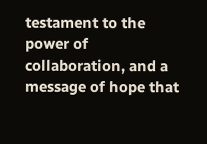testament to the power of collaboration, and a message of hope that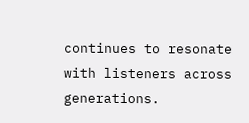continues to resonate with listeners across generations.